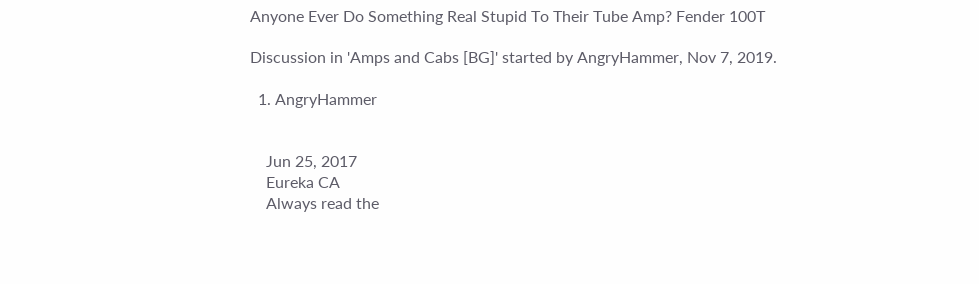Anyone Ever Do Something Real Stupid To Their Tube Amp? Fender 100T

Discussion in 'Amps and Cabs [BG]' started by AngryHammer, Nov 7, 2019.

  1. AngryHammer


    Jun 25, 2017
    Eureka CA
    Always read the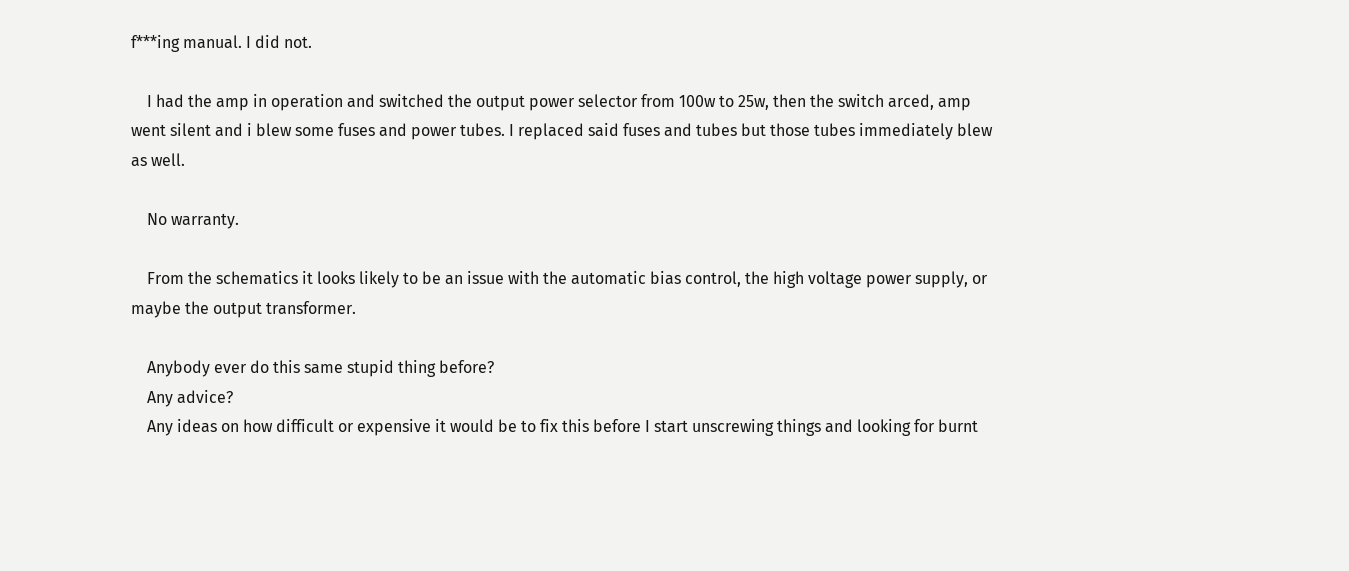f***ing manual. I did not.

    I had the amp in operation and switched the output power selector from 100w to 25w, then the switch arced, amp went silent and i blew some fuses and power tubes. I replaced said fuses and tubes but those tubes immediately blew as well.

    No warranty.

    From the schematics it looks likely to be an issue with the automatic bias control, the high voltage power supply, or maybe the output transformer.

    Anybody ever do this same stupid thing before?
    Any advice?
    Any ideas on how difficult or expensive it would be to fix this before I start unscrewing things and looking for burnt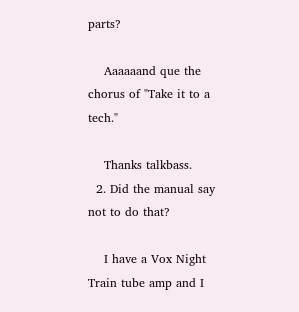parts?

    Aaaaaand que the chorus of "Take it to a tech."

    Thanks talkbass.
  2. Did the manual say not to do that?

    I have a Vox Night Train tube amp and I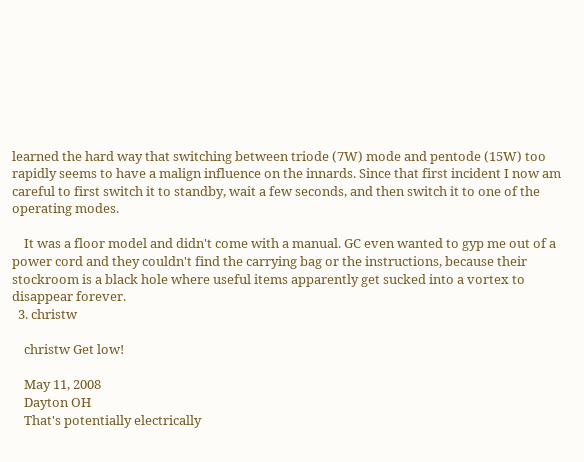learned the hard way that switching between triode (7W) mode and pentode (15W) too rapidly seems to have a malign influence on the innards. Since that first incident I now am careful to first switch it to standby, wait a few seconds, and then switch it to one of the operating modes.

    It was a floor model and didn't come with a manual. GC even wanted to gyp me out of a power cord and they couldn't find the carrying bag or the instructions, because their stockroom is a black hole where useful items apparently get sucked into a vortex to disappear forever.
  3. christw

    christw Get low!

    May 11, 2008
    Dayton OH
    That's potentially electrically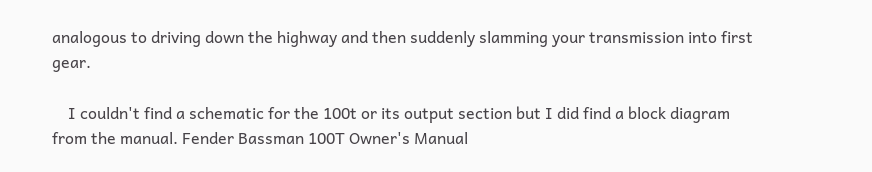analogous to driving down the highway and then suddenly slamming your transmission into first gear.

    I couldn't find a schematic for the 100t or its output section but I did find a block diagram from the manual. Fender Bassman 100T Owner's Manual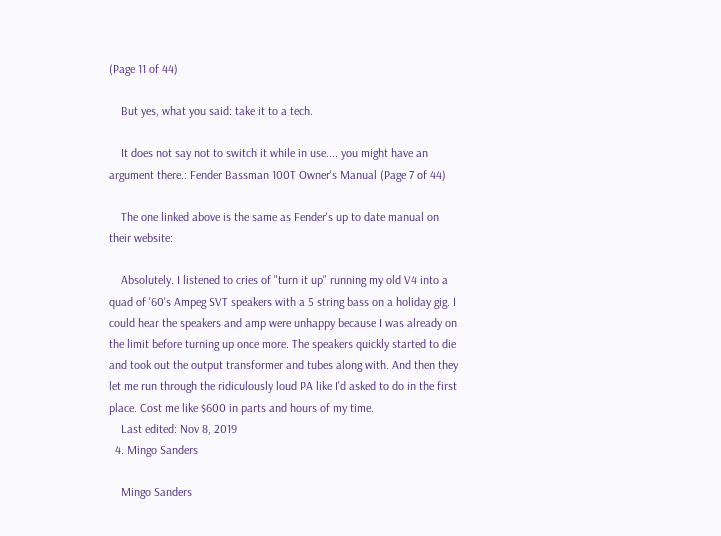(Page 11 of 44)

    But yes, what you said: take it to a tech.

    It does not say not to switch it while in use.... you might have an argument there.: Fender Bassman 100T Owner's Manual (Page 7 of 44)

    The one linked above is the same as Fender's up to date manual on their website:

    Absolutely. I listened to cries of "turn it up" running my old V4 into a quad of '60's Ampeg SVT speakers with a 5 string bass on a holiday gig. I could hear the speakers and amp were unhappy because I was already on the limit before turning up once more. The speakers quickly started to die and took out the output transformer and tubes along with. And then they let me run through the ridiculously loud PA like I'd asked to do in the first place. Cost me like $600 in parts and hours of my time.
    Last edited: Nov 8, 2019
  4. Mingo Sanders

    Mingo Sanders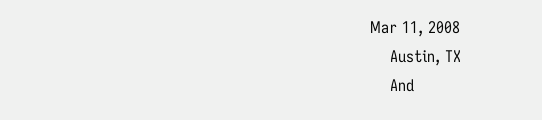Mar 11, 2008
    Austin, TX
    And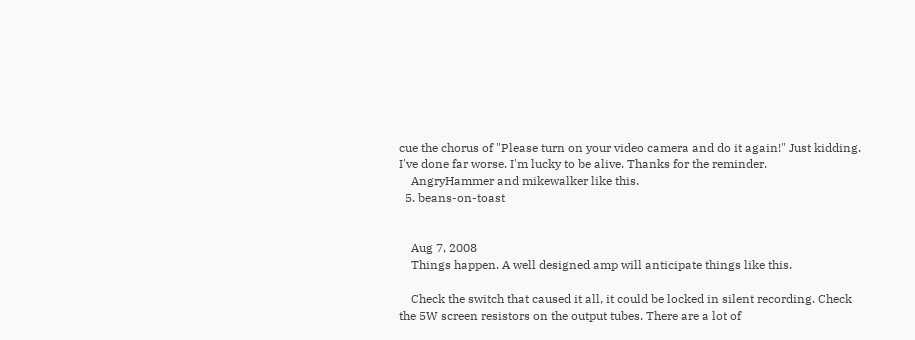cue the chorus of "Please turn on your video camera and do it again!" Just kidding. I've done far worse. I'm lucky to be alive. Thanks for the reminder.
    AngryHammer and mikewalker like this.
  5. beans-on-toast


    Aug 7, 2008
    Things happen. A well designed amp will anticipate things like this.

    Check the switch that caused it all, it could be locked in silent recording. Check the 5W screen resistors on the output tubes. There are a lot of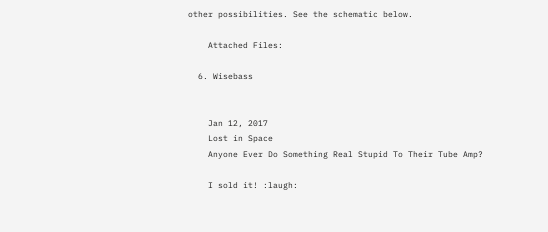other possibilities. See the schematic below.

    Attached Files:

  6. Wisebass


    Jan 12, 2017
    Lost in Space
    Anyone Ever Do Something Real Stupid To Their Tube Amp?

    I sold it! :laugh: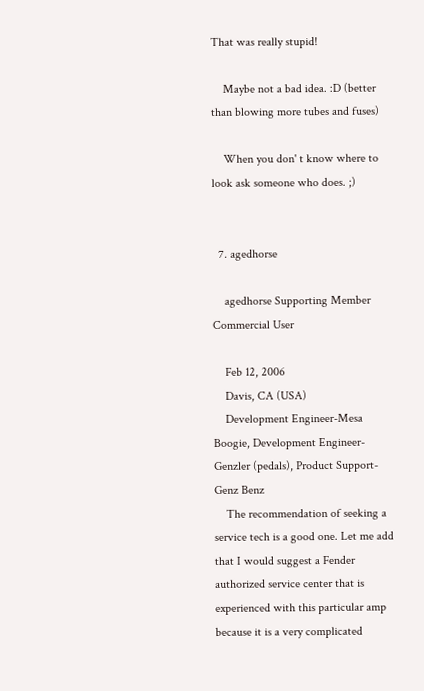That was really stupid!

    Maybe not a bad idea. :D (better than blowing more tubes and fuses)

    When you don' t know where to look ask someone who does. ;)


  7. agedhorse

    agedhorse Supporting Member Commercial User

    Feb 12, 2006
    Davis, CA (USA)
    Development Engineer-Mesa Boogie, Development Engineer-Genzler (pedals), Product Support-Genz Benz
    The recommendation of seeking a service tech is a good one. Let me add that I would suggest a Fender authorized service center that is experienced with this particular amp because it is a very complicated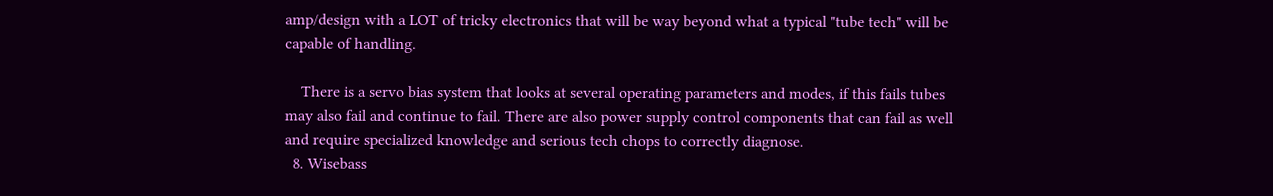amp/design with a LOT of tricky electronics that will be way beyond what a typical "tube tech" will be capable of handling.

    There is a servo bias system that looks at several operating parameters and modes, if this fails tubes may also fail and continue to fail. There are also power supply control components that can fail as well and require specialized knowledge and serious tech chops to correctly diagnose.
  8. Wisebass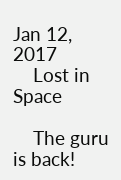Jan 12, 2017
    Lost in Space

    The guru is back!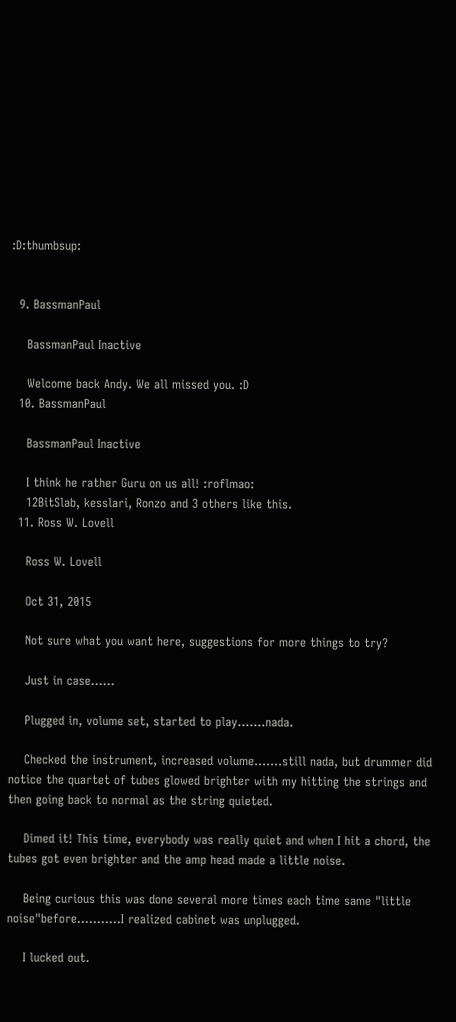:D:thumbsup:


  9. BassmanPaul

    BassmanPaul Inactive

    Welcome back Andy. We all missed you. :D
  10. BassmanPaul

    BassmanPaul Inactive

    I think he rather Guru on us all! :roflmao:
    12BitSlab, kesslari, Ronzo and 3 others like this.
  11. Ross W. Lovell

    Ross W. Lovell

    Oct 31, 2015

    Not sure what you want here, suggestions for more things to try?

    Just in case......

    Plugged in, volume set, started to play.......nada.

    Checked the instrument, increased volume.......still nada, but drummer did notice the quartet of tubes glowed brighter with my hitting the strings and then going back to normal as the string quieted.

    Dimed it! This time, everybody was really quiet and when I hit a chord, the tubes got even brighter and the amp head made a little noise.

    Being curious this was done several more times each time same "little noise"before...........I realized cabinet was unplugged.

    I lucked out.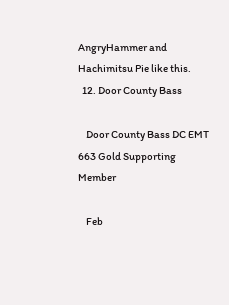AngryHammer and Hachimitsu Pie like this.
  12. Door County Bass

    Door County Bass DC EMT 663 Gold Supporting Member

    Feb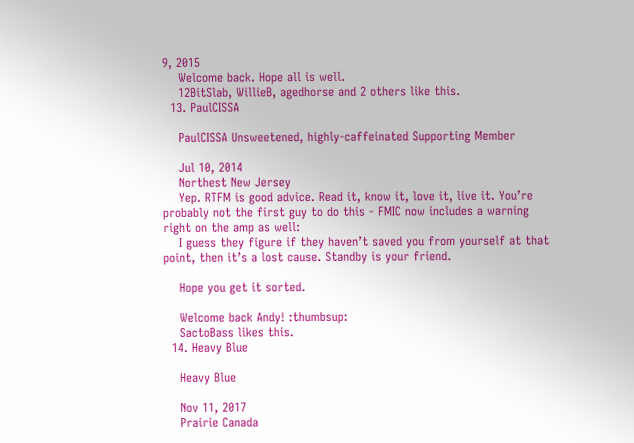9, 2015
    Welcome back. Hope all is well.
    12BitSlab, WillieB, agedhorse and 2 others like this.
  13. PaulCISSA

    PaulCISSA Unsweetened, highly-caffeinated Supporting Member

    Jul 10, 2014
    Northest New Jersey
    Yep. RTFM is good advice. Read it, know it, love it, live it. You’re probably not the first guy to do this - FMIC now includes a warning right on the amp as well:
    I guess they figure if they haven’t saved you from yourself at that point, then it’s a lost cause. Standby is your friend.

    Hope you get it sorted.

    Welcome back Andy! :thumbsup:
    SactoBass likes this.
  14. Heavy Blue

    Heavy Blue

    Nov 11, 2017
    Prairie Canada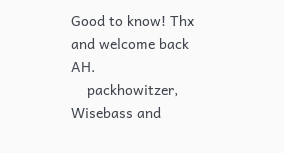Good to know! Thx and welcome back AH.
    packhowitzer, Wisebass and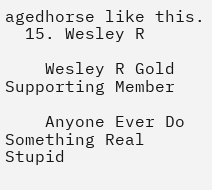agedhorse like this.
  15. Wesley R

    Wesley R Gold Supporting Member

    Anyone Ever Do Something Real Stupid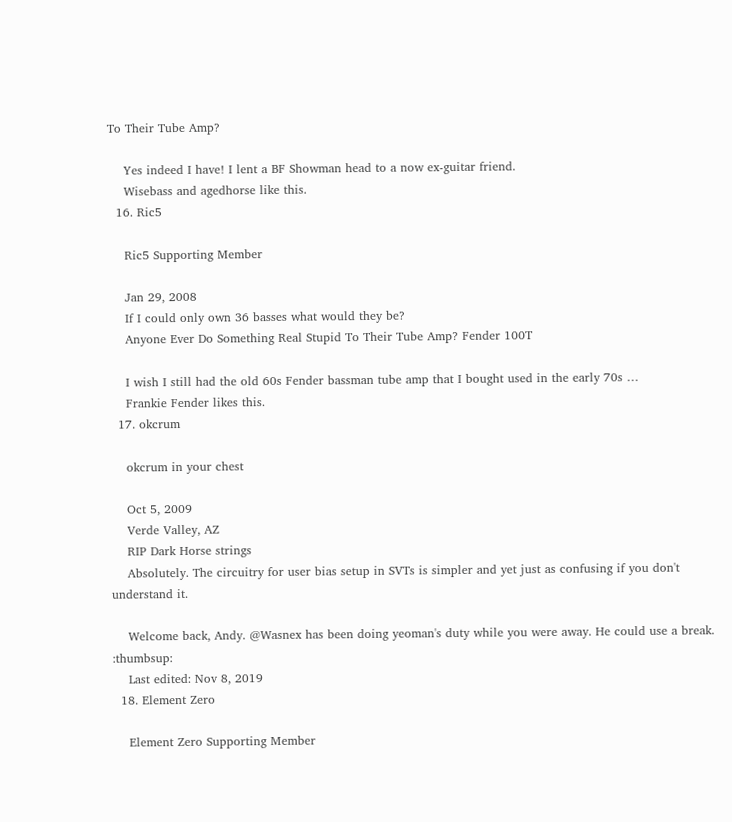To Their Tube Amp?

    Yes indeed I have! I lent a BF Showman head to a now ex-guitar friend.
    Wisebass and agedhorse like this.
  16. Ric5

    Ric5 Supporting Member

    Jan 29, 2008
    If I could only own 36 basses what would they be?
    Anyone Ever Do Something Real Stupid To Their Tube Amp? Fender 100T

    I wish I still had the old 60s Fender bassman tube amp that I bought used in the early 70s …
    Frankie Fender likes this.
  17. okcrum

    okcrum in your chest

    Oct 5, 2009
    Verde Valley, AZ
    RIP Dark Horse strings
    Absolutely. The circuitry for user bias setup in SVTs is simpler and yet just as confusing if you don't understand it.

    Welcome back, Andy. @Wasnex has been doing yeoman's duty while you were away. He could use a break. :thumbsup:
    Last edited: Nov 8, 2019
  18. Element Zero

    Element Zero Supporting Member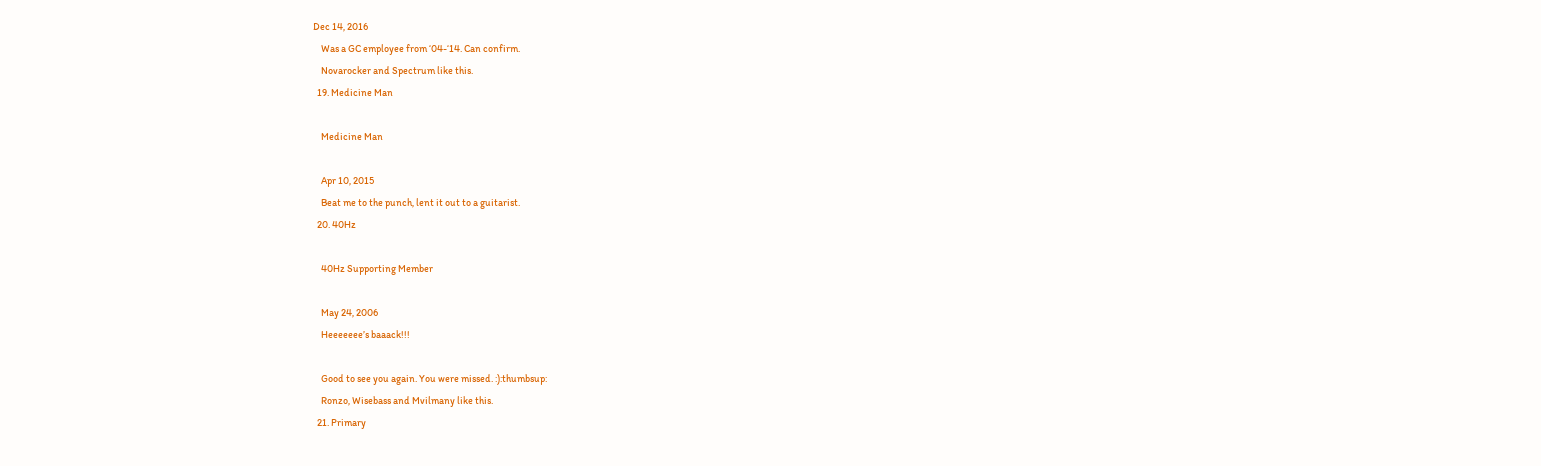Dec 14, 2016
    Was a GC employee from ‘04-‘14. Can confirm.
    Novarocker and Spectrum like this.
  19. Medicine Man

    Medicine Man

    Apr 10, 2015
    Beat me to the punch, lent it out to a guitarist.
  20. 40Hz

    40Hz Supporting Member

    May 24, 2006
    Heeeeeee’s baaack!!!

    Good to see you again. You were missed. :):thumbsup:
    Ronzo, Wisebass and Mvilmany like this.
  21. Primary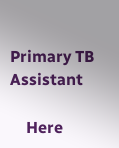Primary TB Assistant

    Here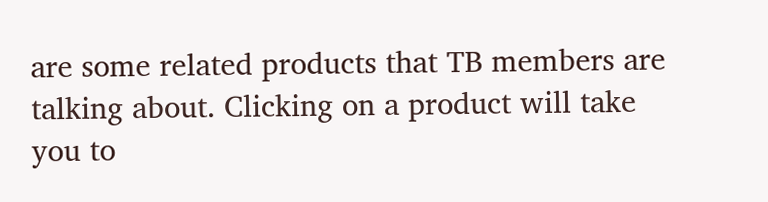are some related products that TB members are talking about. Clicking on a product will take you to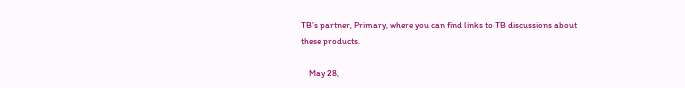TB’s partner, Primary, where you can find links to TB discussions about these products.

    May 28,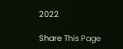2022

Share This Page